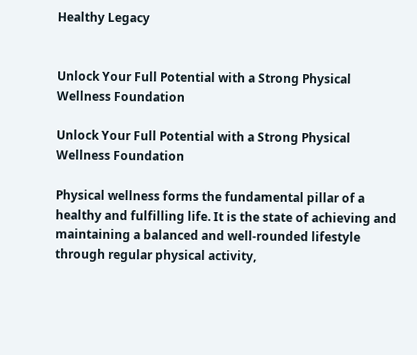Healthy Legacy


Unlock Your Full Potential with a Strong Physical Wellness Foundation

Unlock Your Full Potential with a Strong Physical Wellness Foundation

Physical wellness forms the fundamental pillar of a healthy and fulfilling life. It is the state of achieving and maintaining a balanced and well-rounded lifestyle through regular physical activity,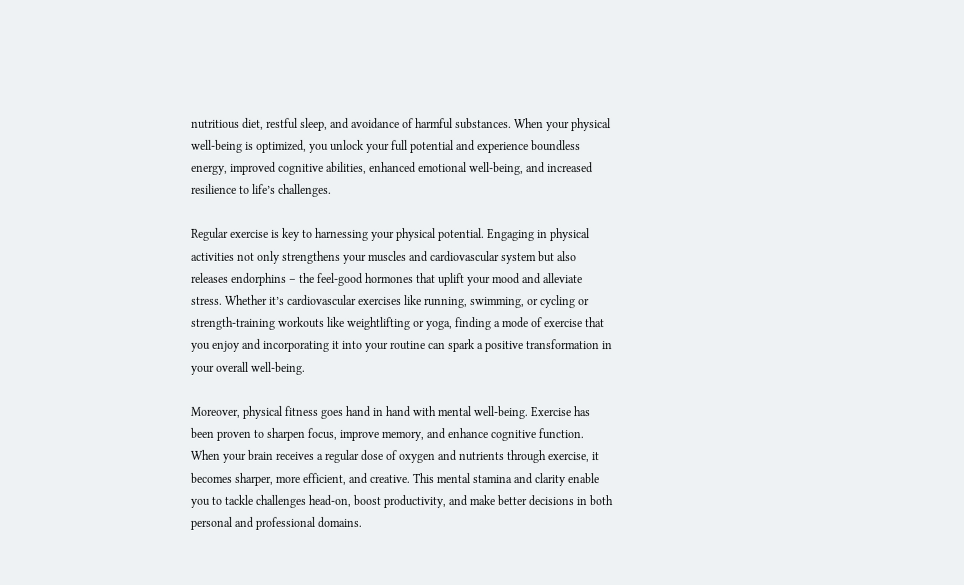nutritious diet, restful sleep, and avoidance of harmful substances. When your physical well-being is optimized, you unlock your full potential and experience boundless energy, improved cognitive abilities, enhanced emotional well-being, and increased resilience to life’s challenges.

Regular exercise is key to harnessing your physical potential. Engaging in physical activities not only strengthens your muscles and cardiovascular system but also releases endorphins – the feel-good hormones that uplift your mood and alleviate stress. Whether it’s cardiovascular exercises like running, swimming, or cycling or strength-training workouts like weightlifting or yoga, finding a mode of exercise that you enjoy and incorporating it into your routine can spark a positive transformation in your overall well-being.

Moreover, physical fitness goes hand in hand with mental well-being. Exercise has been proven to sharpen focus, improve memory, and enhance cognitive function. When your brain receives a regular dose of oxygen and nutrients through exercise, it becomes sharper, more efficient, and creative. This mental stamina and clarity enable you to tackle challenges head-on, boost productivity, and make better decisions in both personal and professional domains.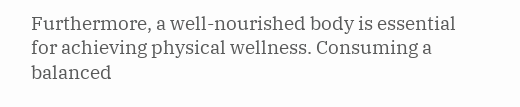Furthermore, a well-nourished body is essential for achieving physical wellness. Consuming a balanced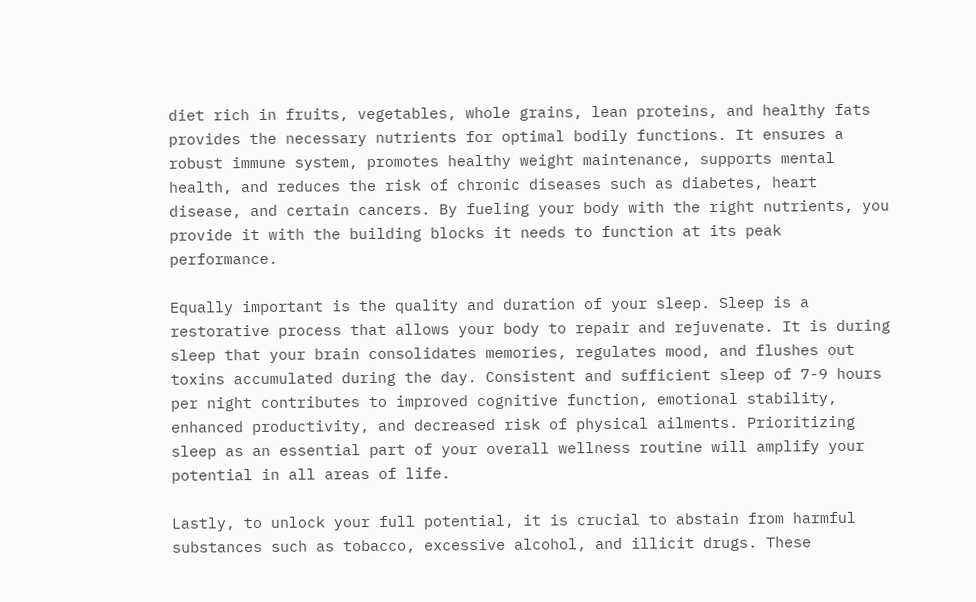diet rich in fruits, vegetables, whole grains, lean proteins, and healthy fats provides the necessary nutrients for optimal bodily functions. It ensures a robust immune system, promotes healthy weight maintenance, supports mental health, and reduces the risk of chronic diseases such as diabetes, heart disease, and certain cancers. By fueling your body with the right nutrients, you provide it with the building blocks it needs to function at its peak performance.

Equally important is the quality and duration of your sleep. Sleep is a restorative process that allows your body to repair and rejuvenate. It is during sleep that your brain consolidates memories, regulates mood, and flushes out toxins accumulated during the day. Consistent and sufficient sleep of 7-9 hours per night contributes to improved cognitive function, emotional stability, enhanced productivity, and decreased risk of physical ailments. Prioritizing sleep as an essential part of your overall wellness routine will amplify your potential in all areas of life.

Lastly, to unlock your full potential, it is crucial to abstain from harmful substances such as tobacco, excessive alcohol, and illicit drugs. These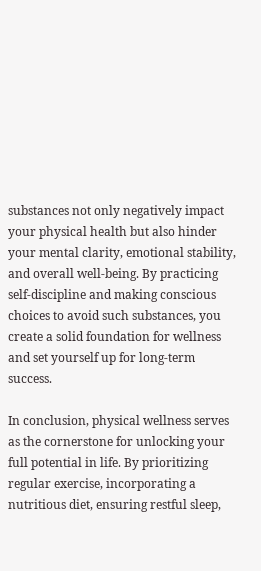substances not only negatively impact your physical health but also hinder your mental clarity, emotional stability, and overall well-being. By practicing self-discipline and making conscious choices to avoid such substances, you create a solid foundation for wellness and set yourself up for long-term success.

In conclusion, physical wellness serves as the cornerstone for unlocking your full potential in life. By prioritizing regular exercise, incorporating a nutritious diet, ensuring restful sleep,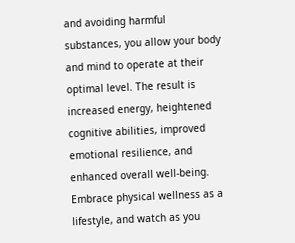and avoiding harmful substances, you allow your body and mind to operate at their optimal level. The result is increased energy, heightened cognitive abilities, improved emotional resilience, and enhanced overall well-being. Embrace physical wellness as a lifestyle, and watch as you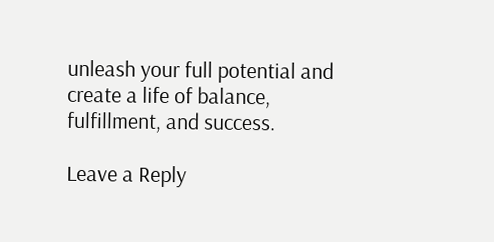unleash your full potential and create a life of balance, fulfillment, and success.

Leave a Reply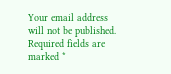Your email address will not be published. Required fields are marked *